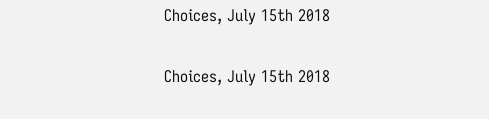Choices, July 15th 2018

Choices, July 15th 2018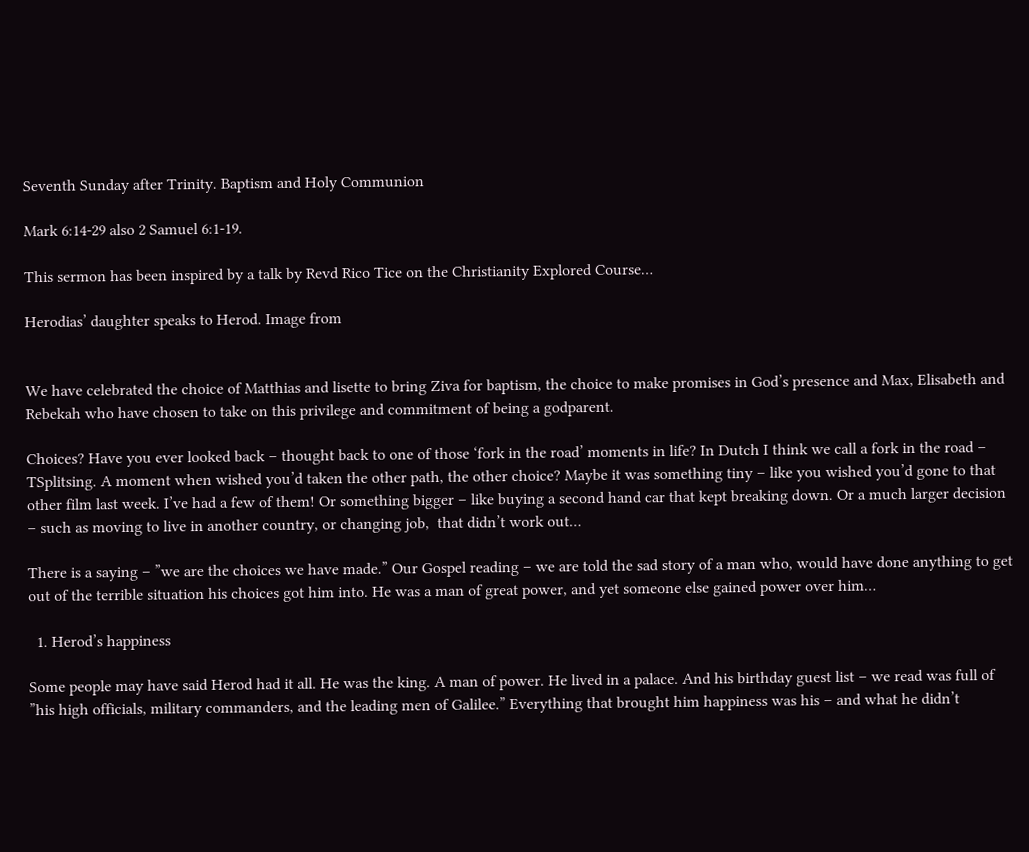Seventh Sunday after Trinity. Baptism and Holy Communion

Mark 6:14-29 also 2 Samuel 6:1-19.

This sermon has been inspired by a talk by Revd Rico Tice on the Christianity Explored Course…

Herodias’ daughter speaks to Herod. Image from


We have celebrated the choice of Matthias and lisette to bring Ziva for baptism, the choice to make promises in God’s presence and Max, Elisabeth and Rebekah who have chosen to take on this privilege and commitment of being a godparent.

Choices? Have you ever looked back – thought back to one of those ‘fork in the road’ moments in life? In Dutch I think we call a fork in the road – TSplitsing. A moment when wished you’d taken the other path, the other choice? Maybe it was something tiny – like you wished you’d gone to that other film last week. I’ve had a few of them! Or something bigger – like buying a second hand car that kept breaking down. Or a much larger decision – such as moving to live in another country, or changing job,  that didn’t work out…

There is a saying – ”we are the choices we have made.” Our Gospel reading – we are told the sad story of a man who, would have done anything to get out of the terrible situation his choices got him into. He was a man of great power, and yet someone else gained power over him…

  1. Herod’s happiness

Some people may have said Herod had it all. He was the king. A man of power. He lived in a palace. And his birthday guest list – we read was full of ”his high officials, military commanders, and the leading men of Galilee.” Everything that brought him happiness was his – and what he didn’t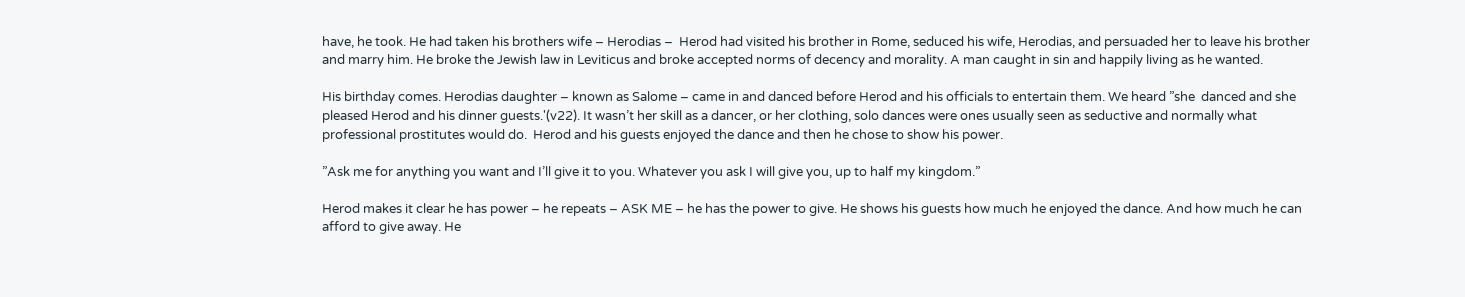have, he took. He had taken his brothers wife – Herodias –  Herod had visited his brother in Rome, seduced his wife, Herodias, and persuaded her to leave his brother and marry him. He broke the Jewish law in Leviticus and broke accepted norms of decency and morality. A man caught in sin and happily living as he wanted.

His birthday comes. Herodias daughter – known as Salome – came in and danced before Herod and his officials to entertain them. We heard ”she  danced and she pleased Herod and his dinner guests.'(v22). It wasn’t her skill as a dancer, or her clothing, solo dances were ones usually seen as seductive and normally what professional prostitutes would do.  Herod and his guests enjoyed the dance and then he chose to show his power.

”Ask me for anything you want and I’ll give it to you. Whatever you ask I will give you, up to half my kingdom.”

Herod makes it clear he has power – he repeats – ASK ME – he has the power to give. He shows his guests how much he enjoyed the dance. And how much he can afford to give away. He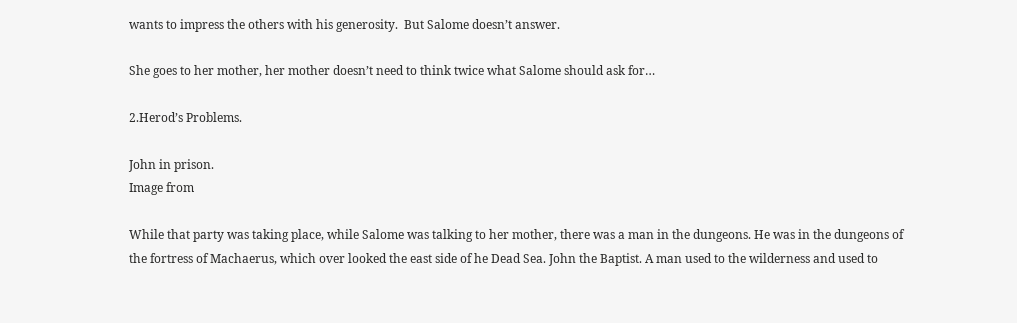wants to impress the others with his generosity.  But Salome doesn’t answer.

She goes to her mother, her mother doesn’t need to think twice what Salome should ask for…

2.Herod’s Problems.

John in prison.
Image from

While that party was taking place, while Salome was talking to her mother, there was a man in the dungeons. He was in the dungeons of the fortress of Machaerus, which over looked the east side of he Dead Sea. John the Baptist. A man used to the wilderness and used to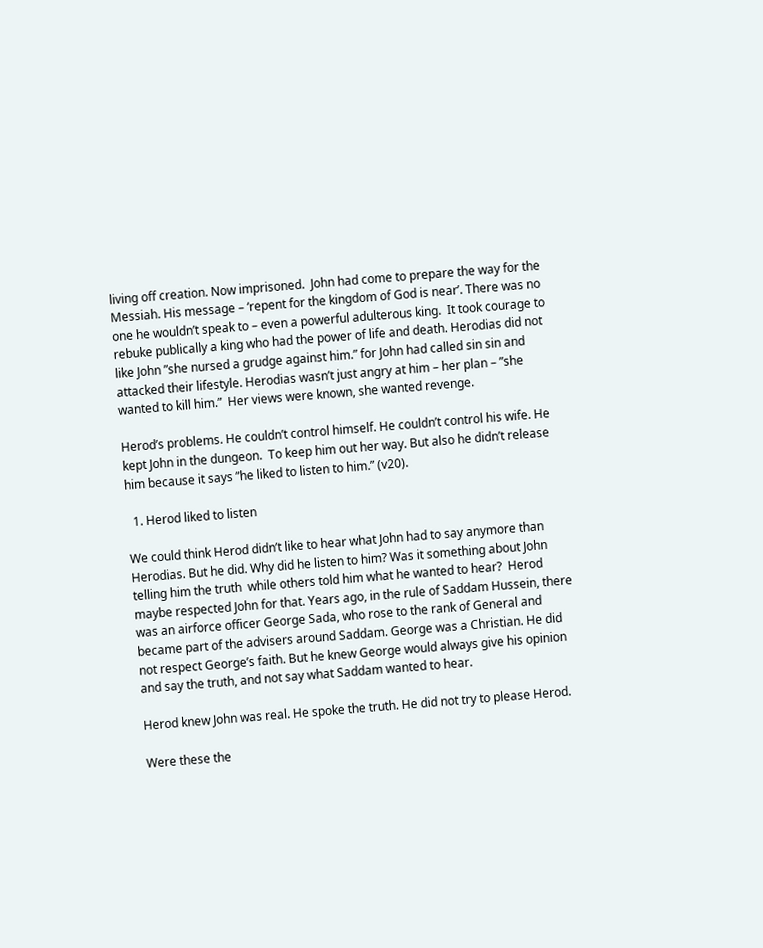living off creation. Now imprisoned.  John had come to prepare the way for the Messiah. His message – ‘repent for the kingdom of God is near’. There was no one he wouldn’t speak to – even a powerful adulterous king.  It took courage to rebuke publically a king who had the power of life and death. Herodias did not like John ”she nursed a grudge against him.” for John had called sin sin and attacked their lifestyle. Herodias wasn’t just angry at him – her plan – ”she wanted to kill him.”  Her views were known, she wanted revenge.

Herod’s problems. He couldn’t control himself. He couldn’t control his wife. He kept John in the dungeon.  To keep him out her way. But also he didn’t release him because it says ”he liked to listen to him.” (v20).

  1. Herod liked to listen

We could think Herod didn’t like to hear what John had to say anymore than Herodias. But he did. Why did he listen to him? Was it something about John telling him the truth  while others told him what he wanted to hear?  Herod maybe respected John for that. Years ago, in the rule of Saddam Hussein, there was an airforce officer George Sada, who rose to the rank of General and became part of the advisers around Saddam. George was a Christian. He did not respect George’s faith. But he knew George would always give his opinion and say the truth, and not say what Saddam wanted to hear.

Herod knew John was real. He spoke the truth. He did not try to please Herod.

Were these the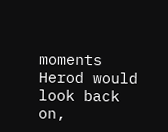moments Herod would look back on,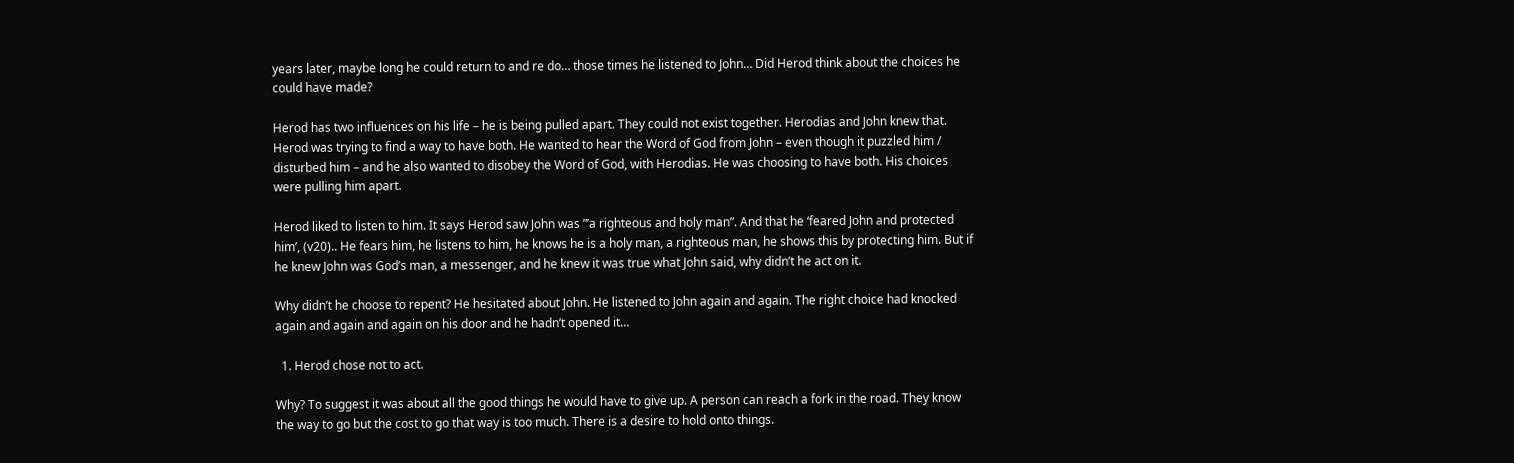years later, maybe long he could return to and re do… those times he listened to John… Did Herod think about the choices he could have made?

Herod has two influences on his life – he is being pulled apart. They could not exist together. Herodias and John knew that. Herod was trying to find a way to have both. He wanted to hear the Word of God from John – even though it puzzled him / disturbed him – and he also wanted to disobey the Word of God, with Herodias. He was choosing to have both. His choices were pulling him apart.

Herod liked to listen to him. It says Herod saw John was ”’a righteous and holy man”. And that he ‘feared John and protected him’, (v20).. He fears him, he listens to him, he knows he is a holy man, a righteous man, he shows this by protecting him. But if he knew John was God’s man, a messenger, and he knew it was true what John said, why didn’t he act on it.

Why didn’t he choose to repent? He hesitated about John. He listened to John again and again. The right choice had knocked again and again and again on his door and he hadn’t opened it…

  1. Herod chose not to act.

Why? To suggest it was about all the good things he would have to give up. A person can reach a fork in the road. They know the way to go but the cost to go that way is too much. There is a desire to hold onto things.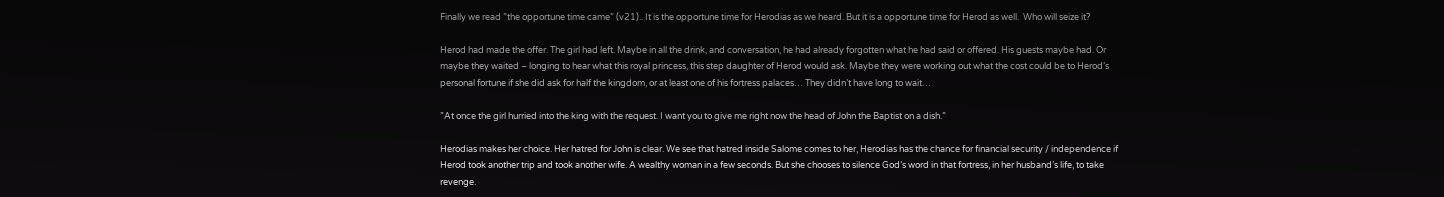Finally we read ”the opportune time came” (v21).. It is the opportune time for Herodias as we heard. But it is a opportune time for Herod as well.  Who will seize it?

Herod had made the offer. The girl had left. Maybe in all the drink, and conversation, he had already forgotten what he had said or offered. His guests maybe had. Or maybe they waited – longing to hear what this royal princess, this step daughter of Herod would ask. Maybe they were working out what the cost could be to Herod’s personal fortune if she did ask for half the kingdom, or at least one of his fortress palaces… They didn’t have long to wait…

”At once the girl hurried into the king with the request. I want you to give me right now the head of John the Baptist on a dish.”

Herodias makes her choice. Her hatred for John is clear. We see that hatred inside Salome comes to her, Herodias has the chance for financial security / independence if Herod took another trip and took another wife. A wealthy woman in a few seconds. But she chooses to silence God’s word in that fortress, in her husband’s life, to take revenge.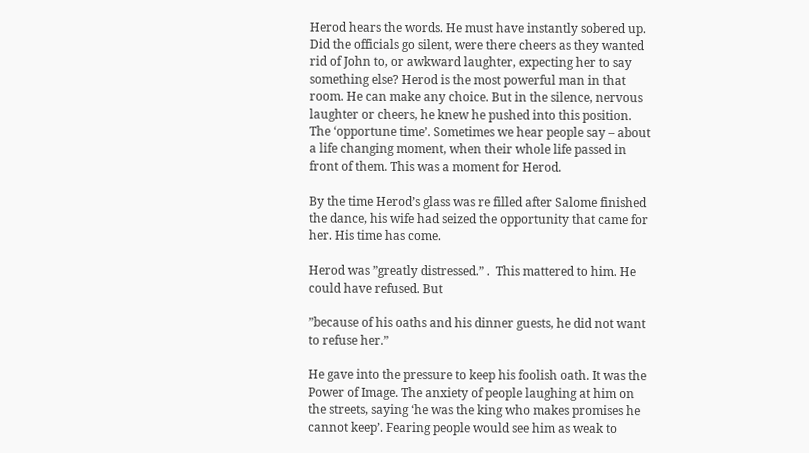Herod hears the words. He must have instantly sobered up. Did the officials go silent, were there cheers as they wanted rid of John to, or awkward laughter, expecting her to say something else? Herod is the most powerful man in that room. He can make any choice. But in the silence, nervous laughter or cheers, he knew he pushed into this position.  The ‘opportune time’. Sometimes we hear people say – about a life changing moment, when their whole life passed in front of them. This was a moment for Herod.

By the time Herod’s glass was re filled after Salome finished the dance, his wife had seized the opportunity that came for her. His time has come.

Herod was ”greatly distressed.” .  This mattered to him. He could have refused. But

”because of his oaths and his dinner guests, he did not want to refuse her.”

He gave into the pressure to keep his foolish oath. It was the Power of Image. The anxiety of people laughing at him on the streets, saying ‘he was the king who makes promises he cannot keep’. Fearing people would see him as weak to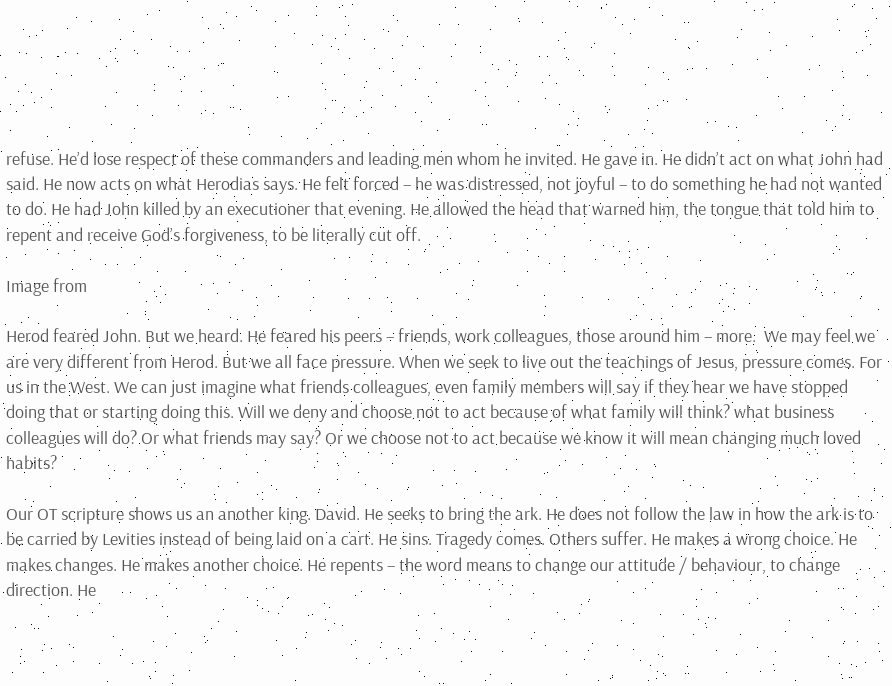refuse. He’d lose respect of these commanders and leading men whom he invited. He gave in. He didn’t act on what John had said. He now acts on what Herodias says. He felt forced – he was distressed, not joyful – to do something he had not wanted to do. He had John killed by an executioner that evening. He allowed the head that warned him, the tongue that told him to repent and receive God’s forgiveness, to be literally cut off.

Image from

Herod feared John. But we heard. He feared his peers – friends, work colleagues, those around him – more.  We may feel we are very different from Herod. But we all face pressure. When we seek to live out the teachings of Jesus, pressure comes. For us in the West. We can just imagine what friends colleagues, even family members will say if they hear we have stopped doing that or starting doing this. Will we deny and choose not to act because of what family will think? what business colleagues will do? Or what friends may say? Or we choose not to act because we know it will mean changing much loved habits?

Our OT scripture shows us an another king. David. He seeks to bring the ark. He does not follow the law in how the ark is to be carried by Levities instead of being laid on a cart. He sins. Tragedy comes. Others suffer. He makes a wrong choice. He makes changes. He makes another choice. He repents – the word means to change our attitude / behaviour, to change direction. He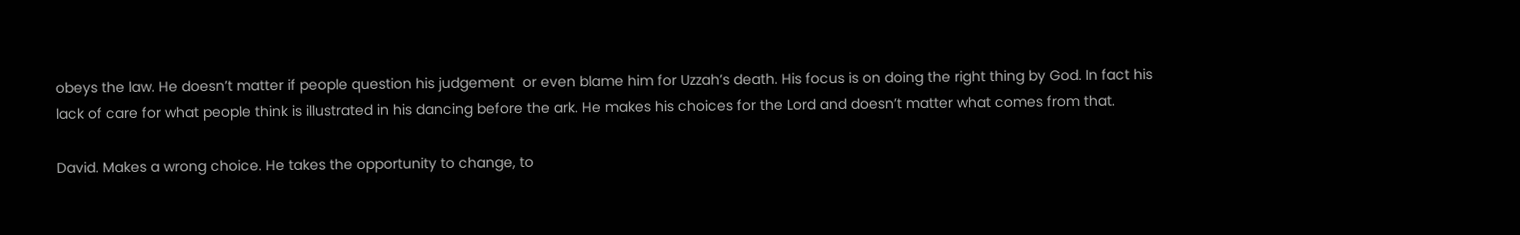obeys the law. He doesn’t matter if people question his judgement  or even blame him for Uzzah’s death. His focus is on doing the right thing by God. In fact his lack of care for what people think is illustrated in his dancing before the ark. He makes his choices for the Lord and doesn’t matter what comes from that.

David. Makes a wrong choice. He takes the opportunity to change, to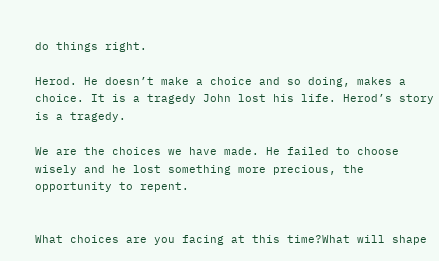do things right.

Herod. He doesn’t make a choice and so doing, makes a choice. It is a tragedy John lost his life. Herod’s story is a tragedy.

We are the choices we have made. He failed to choose wisely and he lost something more precious, the opportunity to repent.


What choices are you facing at this time?What will shape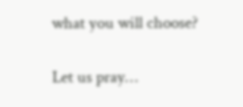what you will choose?

Let us pray…